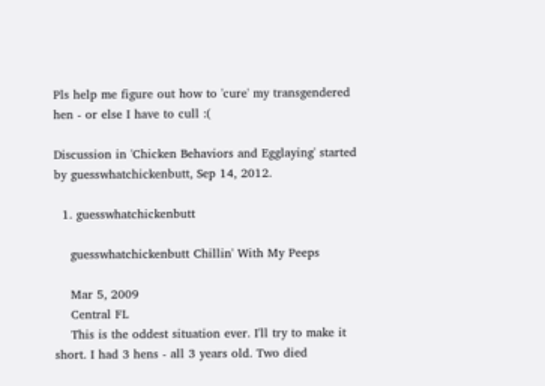Pls help me figure out how to 'cure' my transgendered hen - or else I have to cull :(

Discussion in 'Chicken Behaviors and Egglaying' started by guesswhatchickenbutt, Sep 14, 2012.

  1. guesswhatchickenbutt

    guesswhatchickenbutt Chillin' With My Peeps

    Mar 5, 2009
    Central FL
    This is the oddest situation ever. I'll try to make it short. I had 3 hens - all 3 years old. Two died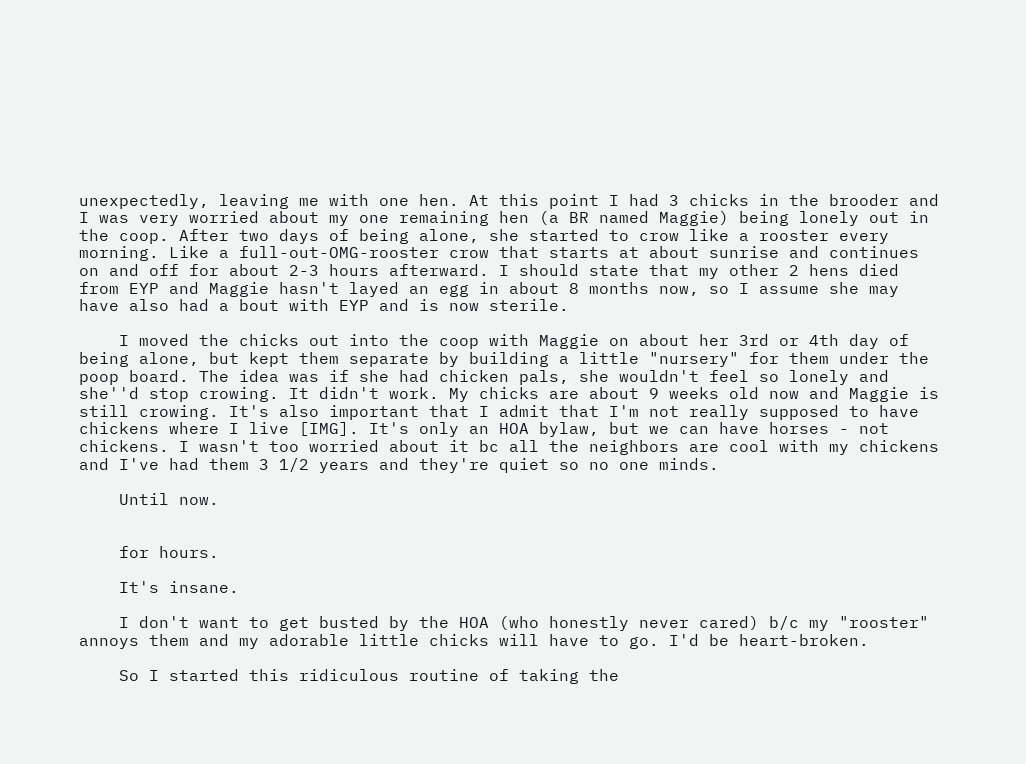unexpectedly, leaving me with one hen. At this point I had 3 chicks in the brooder and I was very worried about my one remaining hen (a BR named Maggie) being lonely out in the coop. After two days of being alone, she started to crow like a rooster every morning. Like a full-out-OMG-rooster crow that starts at about sunrise and continues on and off for about 2-3 hours afterward. I should state that my other 2 hens died from EYP and Maggie hasn't layed an egg in about 8 months now, so I assume she may have also had a bout with EYP and is now sterile.

    I moved the chicks out into the coop with Maggie on about her 3rd or 4th day of being alone, but kept them separate by building a little "nursery" for them under the poop board. The idea was if she had chicken pals, she wouldn't feel so lonely and she''d stop crowing. It didn't work. My chicks are about 9 weeks old now and Maggie is still crowing. It's also important that I admit that I'm not really supposed to have chickens where I live [IMG]. It's only an HOA bylaw, but we can have horses - not chickens. I wasn't too worried about it bc all the neighbors are cool with my chickens and I've had them 3 1/2 years and they're quiet so no one minds.

    Until now.


    for hours.

    It's insane.

    I don't want to get busted by the HOA (who honestly never cared) b/c my "rooster" annoys them and my adorable little chicks will have to go. I'd be heart-broken.

    So I started this ridiculous routine of taking the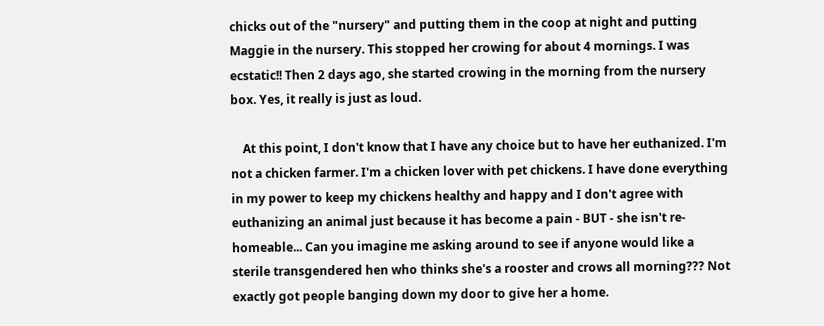chicks out of the "nursery" and putting them in the coop at night and putting Maggie in the nursery. This stopped her crowing for about 4 mornings. I was ecstatic!! Then 2 days ago, she started crowing in the morning from the nursery box. Yes, it really is just as loud.

    At this point, I don't know that I have any choice but to have her euthanized. I'm not a chicken farmer. I'm a chicken lover with pet chickens. I have done everything in my power to keep my chickens healthy and happy and I don't agree with euthanizing an animal just because it has become a pain - BUT - she isn't re-homeable... Can you imagine me asking around to see if anyone would like a sterile transgendered hen who thinks she's a rooster and crows all morning??? Not exactly got people banging down my door to give her a home.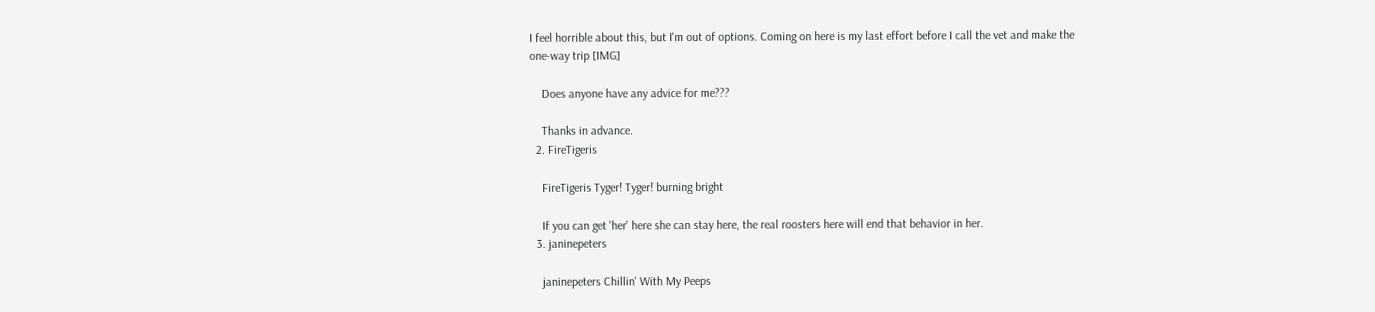I feel horrible about this, but I'm out of options. Coming on here is my last effort before I call the vet and make the one-way trip [IMG]

    Does anyone have any advice for me???

    Thanks in advance.
  2. FireTigeris

    FireTigeris Tyger! Tyger! burning bright

    If you can get 'her' here she can stay here, the real roosters here will end that behavior in her.
  3. janinepeters

    janinepeters Chillin' With My Peeps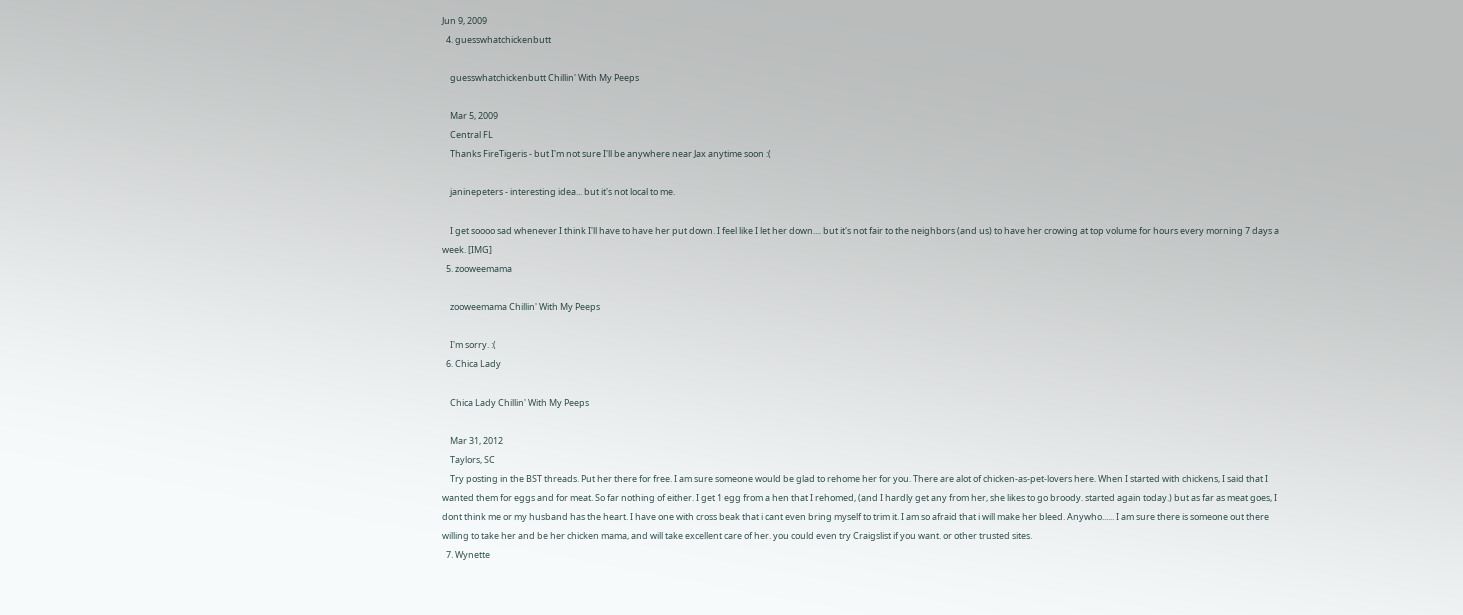Jun 9, 2009
  4. guesswhatchickenbutt

    guesswhatchickenbutt Chillin' With My Peeps

    Mar 5, 2009
    Central FL
    Thanks FireTigeris - but I'm not sure I'll be anywhere near Jax anytime soon :(

    janinepeters - interesting idea... but it's not local to me.

    I get soooo sad whenever I think I'll have to have her put down. I feel like I let her down.... but it's not fair to the neighbors (and us) to have her crowing at top volume for hours every morning 7 days a week. [IMG]
  5. zooweemama

    zooweemama Chillin' With My Peeps

    I'm sorry. :(
  6. Chica Lady

    Chica Lady Chillin' With My Peeps

    Mar 31, 2012
    Taylors, SC
    Try posting in the BST threads. Put her there for free. I am sure someone would be glad to rehome her for you. There are alot of chicken-as-pet-lovers here. When I started with chickens, I said that I wanted them for eggs and for meat. So far nothing of either. I get 1 egg from a hen that I rehomed, (and I hardly get any from her, she likes to go broody. started again today.) but as far as meat goes, I dont think me or my husband has the heart. I have one with cross beak that i cant even bring myself to trim it. I am so afraid that i will make her bleed. Anywho...... I am sure there is someone out there willing to take her and be her chicken mama, and will take excellent care of her. you could even try Craigslist if you want. or other trusted sites.
  7. Wynette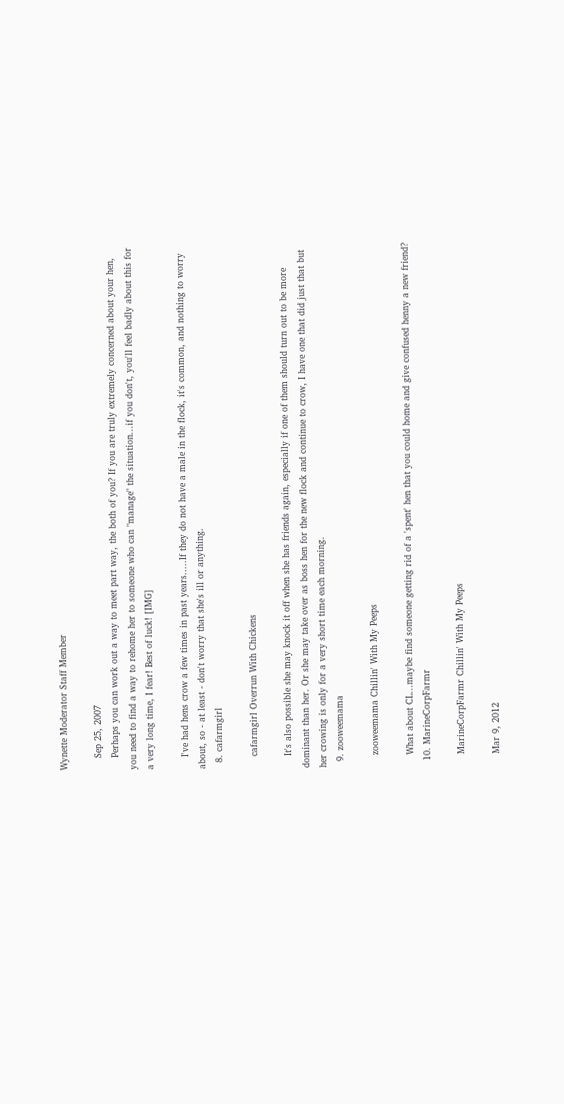Wynette Moderator Staff Member

    Sep 25, 2007
    Perhaps you can work out a way to meet part way, the both of you? If you are truly extremely concerned about your hen, you need to find a way to rehome her to someone who can "manage" the situation...if you don't, you'll feel badly about this for a very long time, I fear! Best of luck! [IMG]

    I've had hens crow a few times in past years.....If they do not have a male in the flock, it's common, and nothing to worry about, so - at least - don't worry that she's ill or anything.
  8. cafarmgirl

    cafarmgirl Overrun With Chickens

    It's also possible she may knock it off when she has friends again, especially if one of them should turn out to be more dominant than her. Or she may take over as boss hen for the new flock and continue to crow, I have one that did just that but her crowing is only for a very short time each morning.
  9. zooweemama

    zooweemama Chillin' With My Peeps

    What about CL...maybe find someone getting rid of a 'spent' hen that you could home and give confused henny a new friend?
  10. MarineCorpFarmr

    MarineCorpFarmr Chillin' With My Peeps

    Mar 9, 2012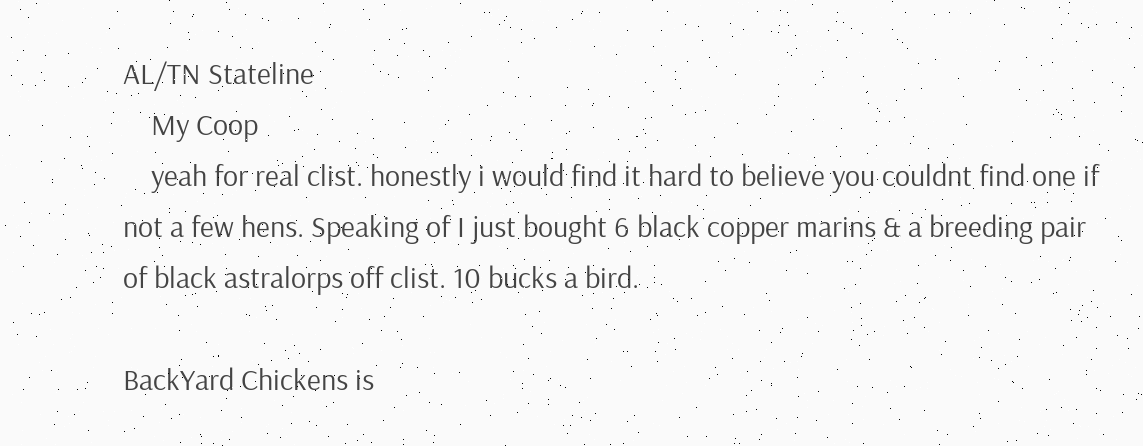AL/TN Stateline
    My Coop
    yeah for real clist. honestly i would find it hard to believe you couldnt find one if not a few hens. Speaking of I just bought 6 black copper marins & a breeding pair of black astralorps off clist. 10 bucks a bird.

BackYard Chickens is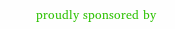proudly sponsored by